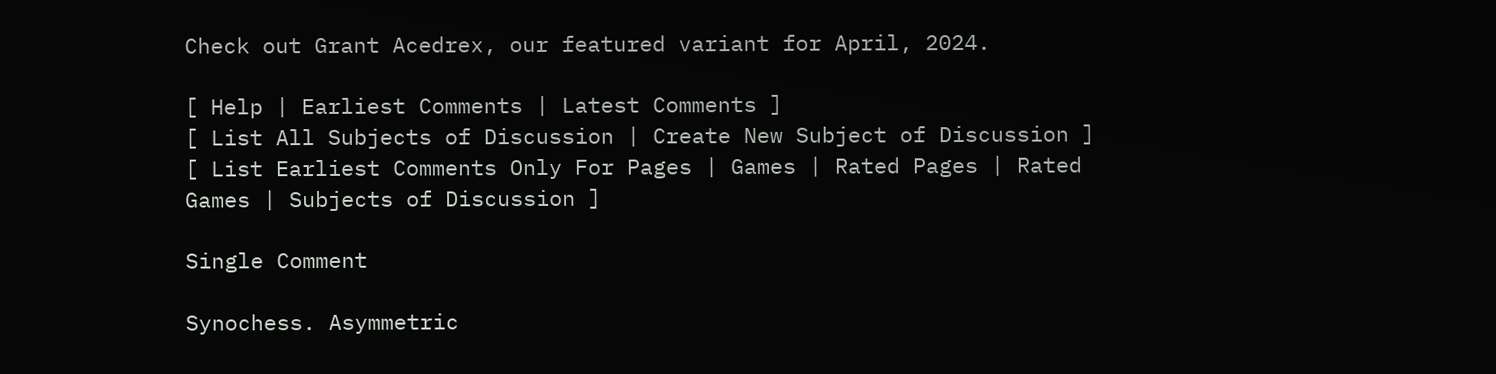Check out Grant Acedrex, our featured variant for April, 2024.

[ Help | Earliest Comments | Latest Comments ]
[ List All Subjects of Discussion | Create New Subject of Discussion ]
[ List Earliest Comments Only For Pages | Games | Rated Pages | Rated Games | Subjects of Discussion ]

Single Comment

Synochess. Asymmetric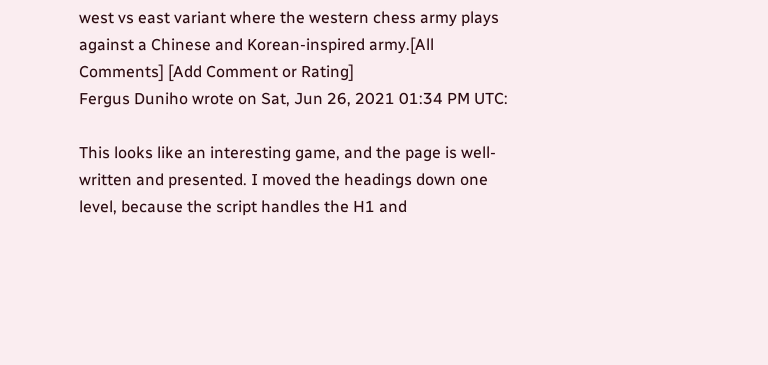west vs east variant where the western chess army plays against a Chinese and Korean-inspired army.[All Comments] [Add Comment or Rating]
Fergus Duniho wrote on Sat, Jun 26, 2021 01:34 PM UTC:

This looks like an interesting game, and the page is well-written and presented. I moved the headings down one level, because the script handles the H1 and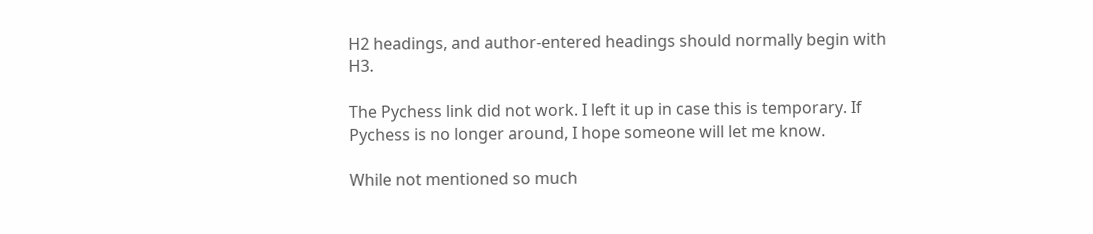H2 headings, and author-entered headings should normally begin with H3.

The Pychess link did not work. I left it up in case this is temporary. If Pychess is no longer around, I hope someone will let me know.

While not mentioned so much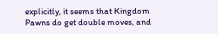explicitly, it seems that Kingdom Pawns do get double moves, and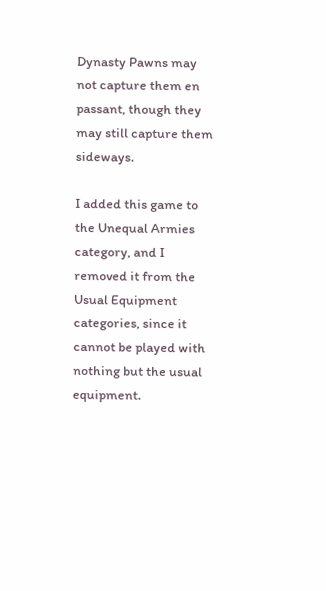Dynasty Pawns may not capture them en passant, though they may still capture them sideways.

I added this game to the Unequal Armies category, and I removed it from the Usual Equipment categories, since it cannot be played with nothing but the usual equipment.